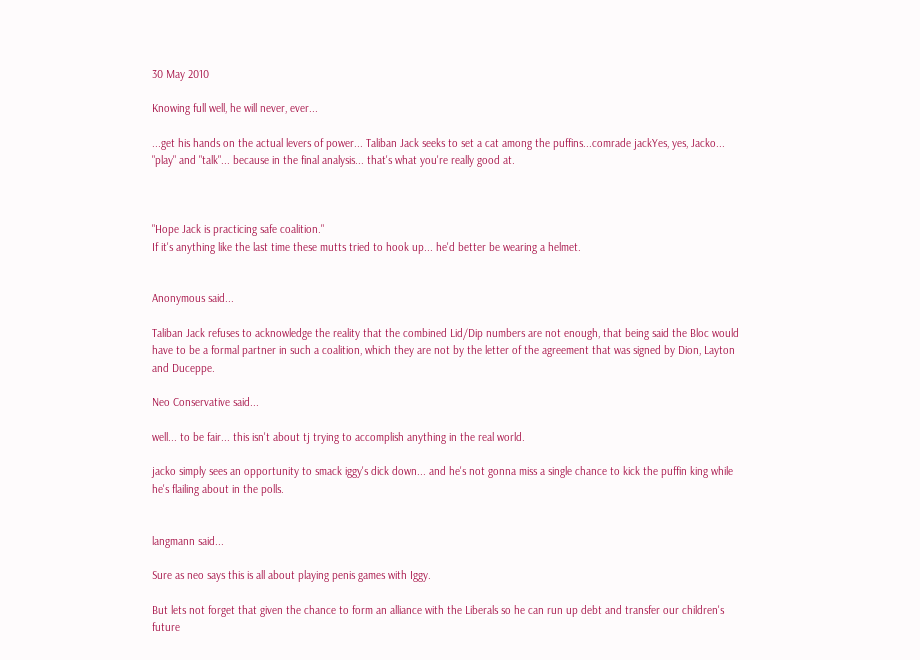30 May 2010

Knowing full well, he will never, ever...

...get his hands on the actual levers of power... Taliban Jack seeks to set a cat among the puffins...comrade jackYes, yes, Jacko... "play" and "talk"... because in the final analysis... that's what you're really good at.



"Hope Jack is practicing safe coalition."
If it's anything like the last time these mutts tried to hook up... he'd better be wearing a helmet.


Anonymous said...

Taliban Jack refuses to acknowledge the reality that the combined Lid/Dip numbers are not enough, that being said the Bloc would have to be a formal partner in such a coalition, which they are not by the letter of the agreement that was signed by Dion, Layton and Duceppe.

Neo Conservative said...

well... to be fair... this isn't about tj trying to accomplish anything in the real world.

jacko simply sees an opportunity to smack iggy's dick down... and he's not gonna miss a single chance to kick the puffin king while he's flailing about in the polls.


langmann said...

Sure as neo says this is all about playing penis games with Iggy.

But lets not forget that given the chance to form an alliance with the Liberals so he can run up debt and transfer our children's future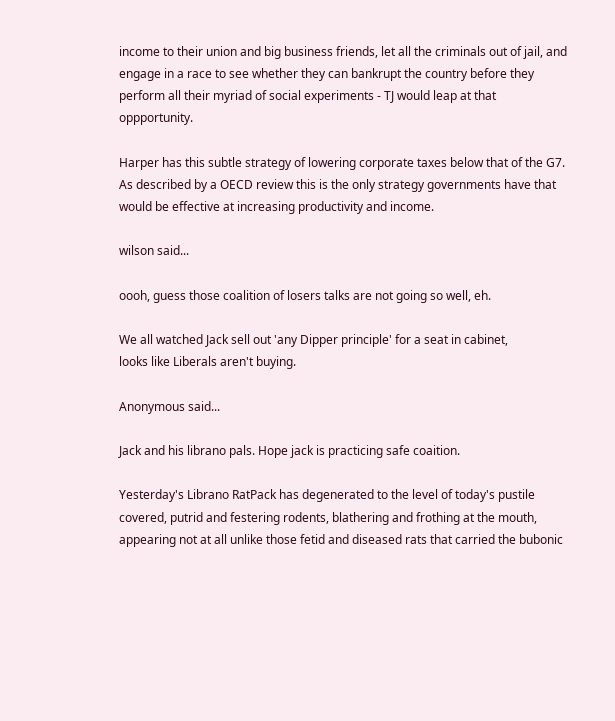income to their union and big business friends, let all the criminals out of jail, and engage in a race to see whether they can bankrupt the country before they perform all their myriad of social experiments - TJ would leap at that oppportunity.

Harper has this subtle strategy of lowering corporate taxes below that of the G7. As described by a OECD review this is the only strategy governments have that would be effective at increasing productivity and income.

wilson said...

oooh, guess those coalition of losers talks are not going so well, eh.

We all watched Jack sell out 'any Dipper principle' for a seat in cabinet,
looks like Liberals aren't buying.

Anonymous said...

Jack and his librano pals. Hope jack is practicing safe coaition.

Yesterday's Librano RatPack has degenerated to the level of today's pustile covered, putrid and festering rodents, blathering and frothing at the mouth, appearing not at all unlike those fetid and diseased rats that carried the bubonic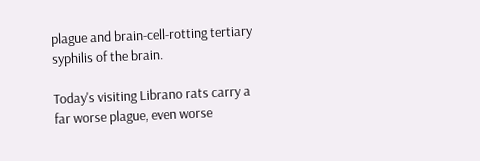plague and brain-cell-rotting tertiary syphilis of the brain.

Today's visiting Librano rats carry a far worse plague, even worse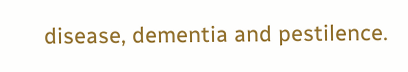disease, dementia and pestilence.